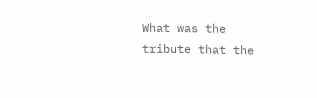What was the tribute that the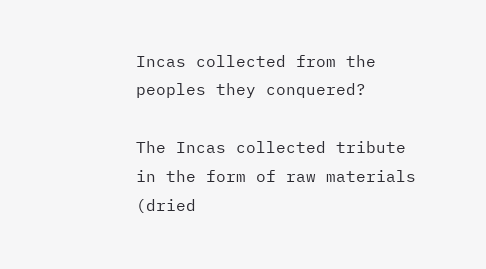Incas collected from the peoples they conquered?

The Incas collected tribute in the form of raw materials (dried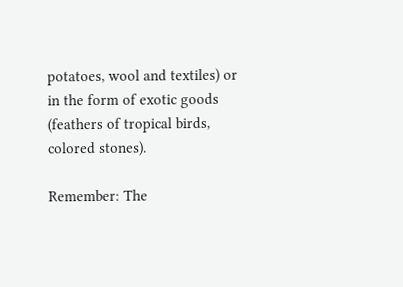potatoes, wool and textiles) or in the form of exotic goods (feathers of tropical birds, colored stones).

Remember: The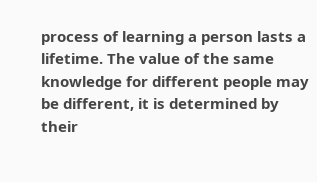process of learning a person lasts a lifetime. The value of the same knowledge for different people may be different, it is determined by their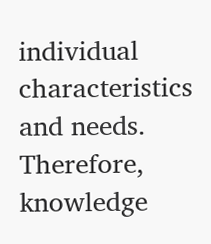individual characteristics and needs. Therefore, knowledge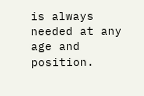is always needed at any age and position.